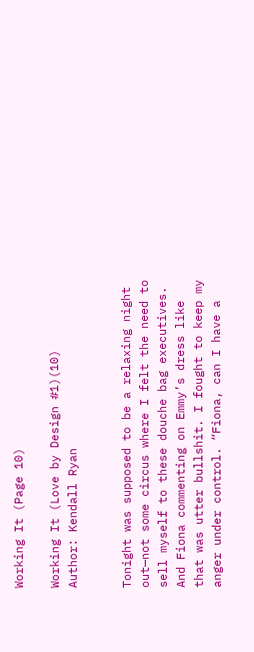Working It (Page 10)

Working It (Love by Design #1)(10)
Author: Kendall Ryan


Tonight was supposed to be a relaxing night out—not some circus where I felt the need to sell myself to these douche bag executives. And Fiona commenting on Emmy’s dress like that was utter bullshit. I fought to keep my anger under control. “Fiona, can I have a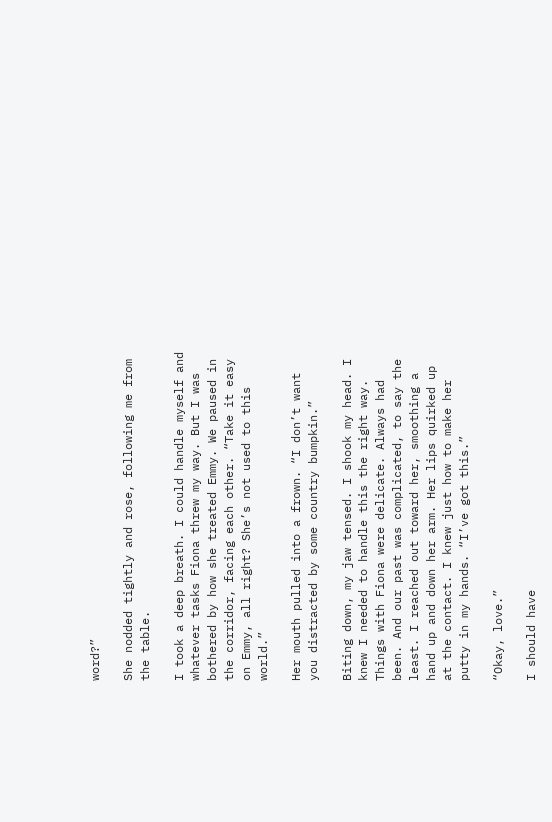word?”

She nodded tightly and rose, following me from the table.

I took a deep breath. I could handle myself and whatever tasks Fiona threw my way. But I was bothered by how she treated Emmy. We paused in the corridor, facing each other. “Take it easy on Emmy, all right? She’s not used to this world.”

Her mouth pulled into a frown. “I don’t want you distracted by some country bumpkin.”

Biting down, my jaw tensed. I shook my head. I knew I needed to handle this the right way. Things with Fiona were delicate. Always had been. And our past was complicated, to say the least. I reached out toward her, smoothing a hand up and down her arm. Her lips quirked up at the contact. I knew just how to make her putty in my hands. “I’ve got this.”

“Okay, love.”

I should have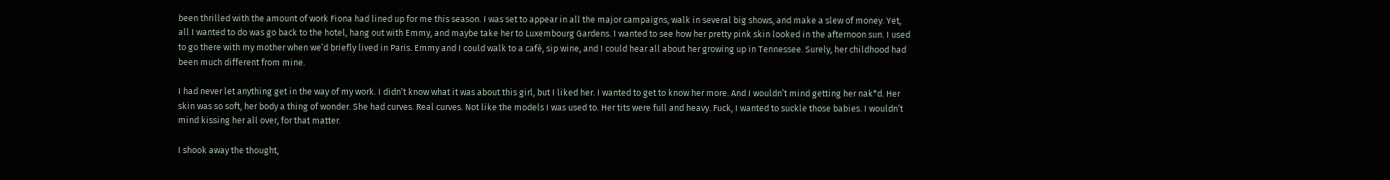been thrilled with the amount of work Fiona had lined up for me this season. I was set to appear in all the major campaigns, walk in several big shows, and make a slew of money. Yet, all I wanted to do was go back to the hotel, hang out with Emmy, and maybe take her to Luxembourg Gardens. I wanted to see how her pretty pink skin looked in the afternoon sun. I used to go there with my mother when we’d briefly lived in Paris. Emmy and I could walk to a café, sip wine, and I could hear all about her growing up in Tennessee. Surely, her childhood had been much different from mine.

I had never let anything get in the way of my work. I didn’t know what it was about this girl, but I liked her. I wanted to get to know her more. And I wouldn’t mind getting her nak*d. Her skin was so soft, her body a thing of wonder. She had curves. Real curves. Not like the models I was used to. Her tits were full and heavy. Fuck, I wanted to suckle those babies. I wouldn’t mind kissing her all over, for that matter.

I shook away the thought,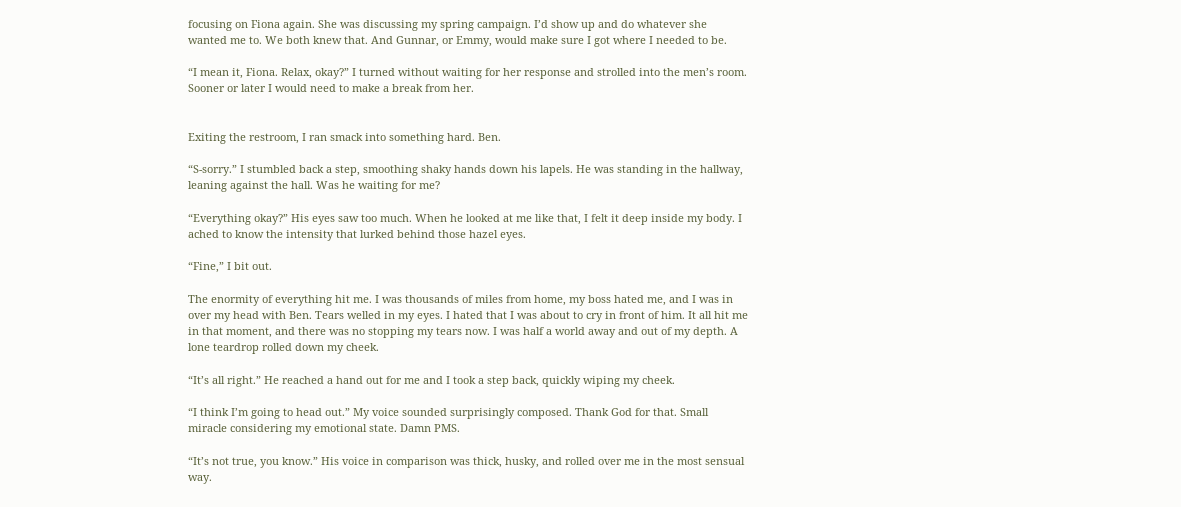focusing on Fiona again. She was discussing my spring campaign. I’d show up and do whatever she wanted me to. We both knew that. And Gunnar, or Emmy, would make sure I got where I needed to be.

“I mean it, Fiona. Relax, okay?” I turned without waiting for her response and strolled into the men’s room. Sooner or later I would need to make a break from her.


Exiting the restroom, I ran smack into something hard. Ben.

“S-sorry.” I stumbled back a step, smoothing shaky hands down his lapels. He was standing in the hallway, leaning against the hall. Was he waiting for me?

“Everything okay?” His eyes saw too much. When he looked at me like that, I felt it deep inside my body. I ached to know the intensity that lurked behind those hazel eyes.

“Fine,” I bit out.

The enormity of everything hit me. I was thousands of miles from home, my boss hated me, and I was in over my head with Ben. Tears welled in my eyes. I hated that I was about to cry in front of him. It all hit me in that moment, and there was no stopping my tears now. I was half a world away and out of my depth. A lone teardrop rolled down my cheek.

“It’s all right.” He reached a hand out for me and I took a step back, quickly wiping my cheek.

“I think I’m going to head out.” My voice sounded surprisingly composed. Thank God for that. Small miracle considering my emotional state. Damn PMS.

“It’s not true, you know.” His voice in comparison was thick, husky, and rolled over me in the most sensual way.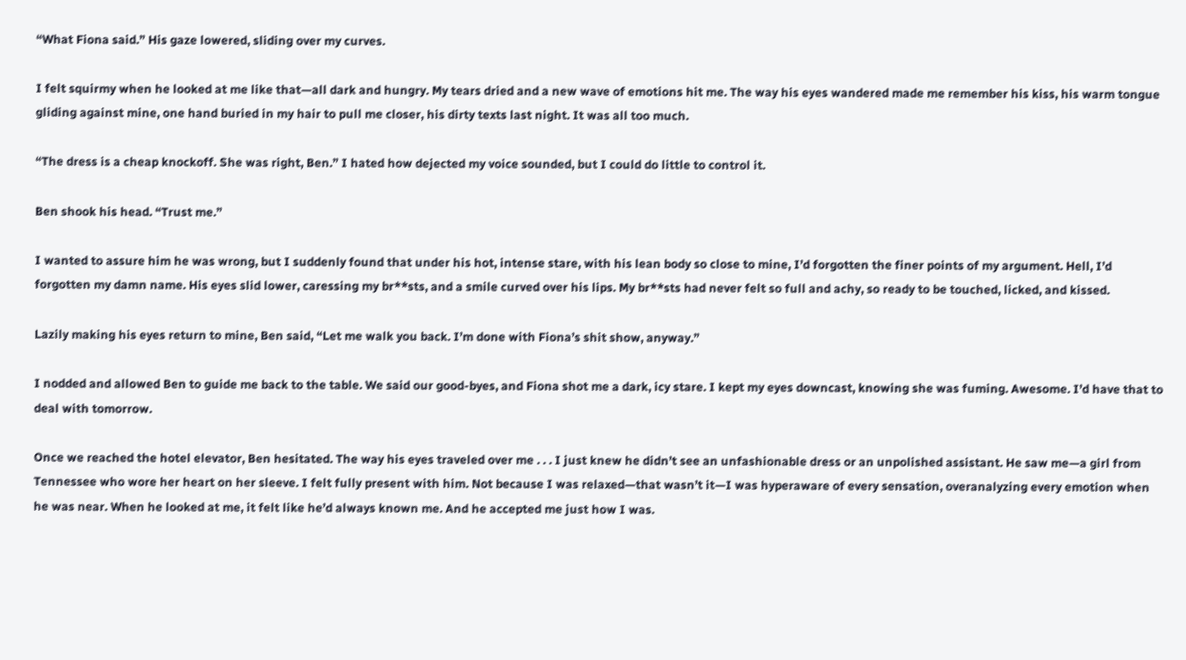“What Fiona said.” His gaze lowered, sliding over my curves.

I felt squirmy when he looked at me like that—all dark and hungry. My tears dried and a new wave of emotions hit me. The way his eyes wandered made me remember his kiss, his warm tongue gliding against mine, one hand buried in my hair to pull me closer, his dirty texts last night. It was all too much.

“The dress is a cheap knockoff. She was right, Ben.” I hated how dejected my voice sounded, but I could do little to control it.

Ben shook his head. “Trust me.”

I wanted to assure him he was wrong, but I suddenly found that under his hot, intense stare, with his lean body so close to mine, I’d forgotten the finer points of my argument. Hell, I’d forgotten my damn name. His eyes slid lower, caressing my br**sts, and a smile curved over his lips. My br**sts had never felt so full and achy, so ready to be touched, licked, and kissed.

Lazily making his eyes return to mine, Ben said, “Let me walk you back. I’m done with Fiona’s shit show, anyway.”

I nodded and allowed Ben to guide me back to the table. We said our good-byes, and Fiona shot me a dark, icy stare. I kept my eyes downcast, knowing she was fuming. Awesome. I’d have that to deal with tomorrow.

Once we reached the hotel elevator, Ben hesitated. The way his eyes traveled over me . . . I just knew he didn’t see an unfashionable dress or an unpolished assistant. He saw me—a girl from Tennessee who wore her heart on her sleeve. I felt fully present with him. Not because I was relaxed—that wasn’t it—I was hyperaware of every sensation, overanalyzing every emotion when he was near. When he looked at me, it felt like he’d always known me. And he accepted me just how I was.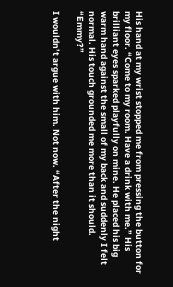His hand at my wrist stopped me from pressing the button for my floor. “Come to my room. Have a drink with me.” His brilliant eyes sparked playfully on mine. He placed his big warm hand against the small of my back and suddenly I felt normal. His touch grounded me more than it should. “Emmy?”

I wouldn’t argue with him. Not now. “After the night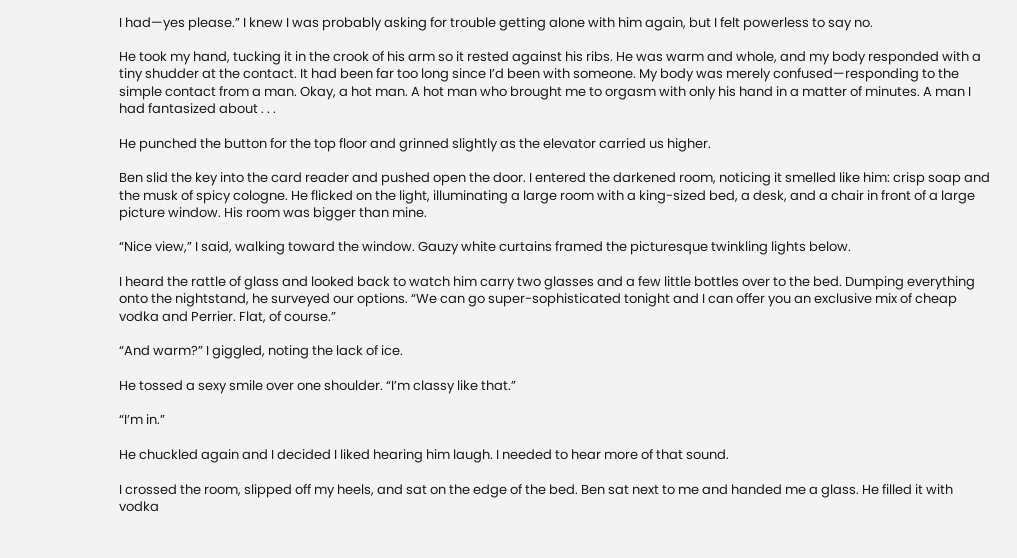I had—yes please.” I knew I was probably asking for trouble getting alone with him again, but I felt powerless to say no.

He took my hand, tucking it in the crook of his arm so it rested against his ribs. He was warm and whole, and my body responded with a tiny shudder at the contact. It had been far too long since I’d been with someone. My body was merely confused—responding to the simple contact from a man. Okay, a hot man. A hot man who brought me to orgasm with only his hand in a matter of minutes. A man I had fantasized about . . .

He punched the button for the top floor and grinned slightly as the elevator carried us higher.

Ben slid the key into the card reader and pushed open the door. I entered the darkened room, noticing it smelled like him: crisp soap and the musk of spicy cologne. He flicked on the light, illuminating a large room with a king-sized bed, a desk, and a chair in front of a large picture window. His room was bigger than mine.

“Nice view,” I said, walking toward the window. Gauzy white curtains framed the picturesque twinkling lights below.

I heard the rattle of glass and looked back to watch him carry two glasses and a few little bottles over to the bed. Dumping everything onto the nightstand, he surveyed our options. “We can go super-sophisticated tonight and I can offer you an exclusive mix of cheap vodka and Perrier. Flat, of course.”

“And warm?” I giggled, noting the lack of ice.

He tossed a sexy smile over one shoulder. “I’m classy like that.”

“I’m in.”

He chuckled again and I decided I liked hearing him laugh. I needed to hear more of that sound.

I crossed the room, slipped off my heels, and sat on the edge of the bed. Ben sat next to me and handed me a glass. He filled it with vodka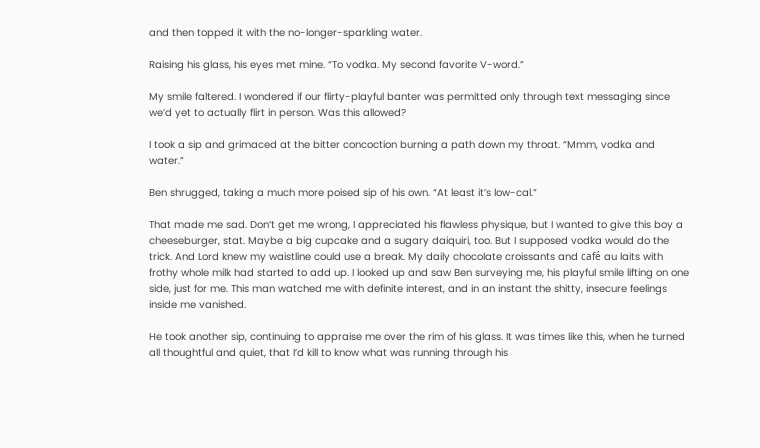and then topped it with the no-longer-sparkling water.

Raising his glass, his eyes met mine. “To vodka. My second favorite V-word.”

My smile faltered. I wondered if our flirty-playful banter was permitted only through text messaging since we’d yet to actually flirt in person. Was this allowed?

I took a sip and grimaced at the bitter concoction burning a path down my throat. “Mmm, vodka and water.”

Ben shrugged, taking a much more poised sip of his own. “At least it’s low-cal.”

That made me sad. Don’t get me wrong, I appreciated his flawless physique, but I wanted to give this boy a cheeseburger, stat. Maybe a big cupcake and a sugary daiquiri, too. But I supposed vodka would do the trick. And Lord knew my waistline could use a break. My daily chocolate croissants and café au laits with frothy whole milk had started to add up. I looked up and saw Ben surveying me, his playful smile lifting on one side, just for me. This man watched me with definite interest, and in an instant the shitty, insecure feelings inside me vanished.

He took another sip, continuing to appraise me over the rim of his glass. It was times like this, when he turned all thoughtful and quiet, that I’d kill to know what was running through his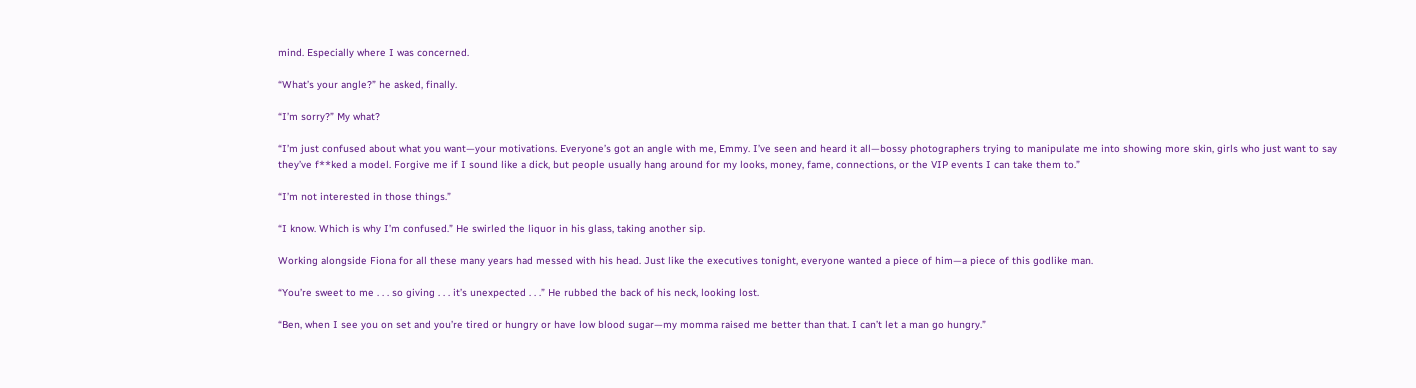mind. Especially where I was concerned.

“What’s your angle?” he asked, finally.

“I’m sorry?” My what?

“I’m just confused about what you want—your motivations. Everyone’s got an angle with me, Emmy. I’ve seen and heard it all—bossy photographers trying to manipulate me into showing more skin, girls who just want to say they’ve f**ked a model. Forgive me if I sound like a dick, but people usually hang around for my looks, money, fame, connections, or the VIP events I can take them to.”

“I’m not interested in those things.”

“I know. Which is why I’m confused.” He swirled the liquor in his glass, taking another sip.

Working alongside Fiona for all these many years had messed with his head. Just like the executives tonight, everyone wanted a piece of him—a piece of this godlike man.

“You’re sweet to me . . . so giving . . . it’s unexpected . . .” He rubbed the back of his neck, looking lost.

“Ben, when I see you on set and you’re tired or hungry or have low blood sugar—my momma raised me better than that. I can’t let a man go hungry.”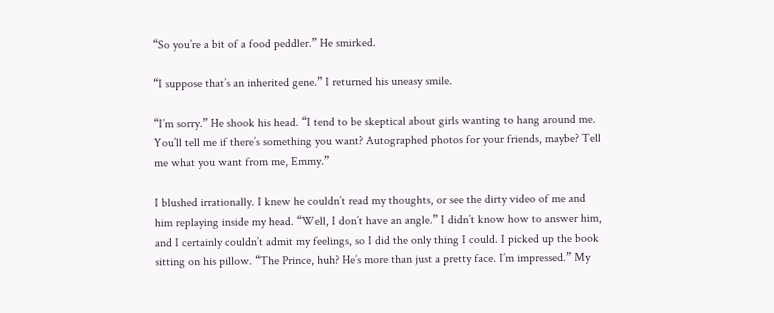“So you’re a bit of a food peddler.” He smirked.

“I suppose that’s an inherited gene.” I returned his uneasy smile.

“I’m sorry.” He shook his head. “I tend to be skeptical about girls wanting to hang around me. You’ll tell me if there’s something you want? Autographed photos for your friends, maybe? Tell me what you want from me, Emmy.”

I blushed irrationally. I knew he couldn’t read my thoughts, or see the dirty video of me and him replaying inside my head. “Well, I don’t have an angle.” I didn’t know how to answer him, and I certainly couldn’t admit my feelings, so I did the only thing I could. I picked up the book sitting on his pillow. “The Prince, huh? He’s more than just a pretty face. I’m impressed.” My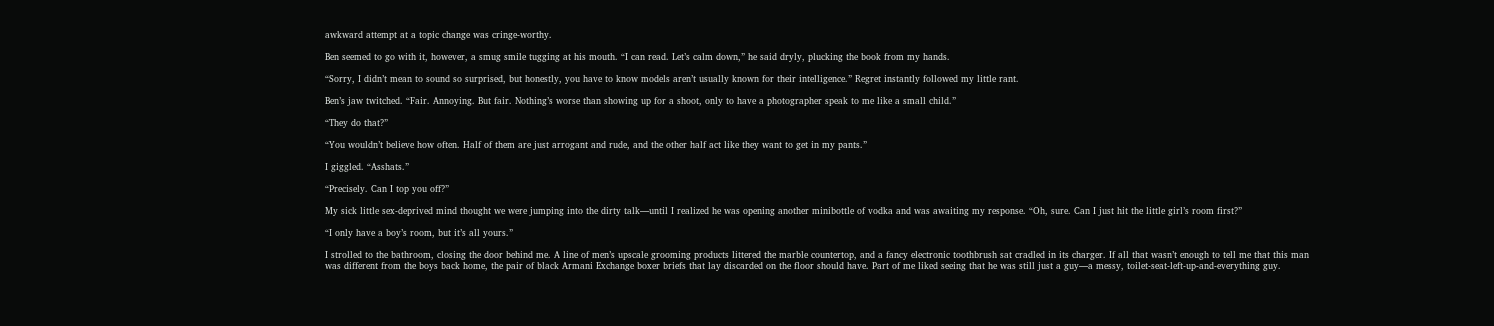awkward attempt at a topic change was cringe-worthy.

Ben seemed to go with it, however, a smug smile tugging at his mouth. “I can read. Let’s calm down,” he said dryly, plucking the book from my hands.

“Sorry, I didn’t mean to sound so surprised, but honestly, you have to know models aren’t usually known for their intelligence.” Regret instantly followed my little rant.

Ben’s jaw twitched. “Fair. Annoying. But fair. Nothing’s worse than showing up for a shoot, only to have a photographer speak to me like a small child.”

“They do that?”

“You wouldn’t believe how often. Half of them are just arrogant and rude, and the other half act like they want to get in my pants.”

I giggled. “Asshats.”

“Precisely. Can I top you off?”

My sick little sex-deprived mind thought we were jumping into the dirty talk—until I realized he was opening another minibottle of vodka and was awaiting my response. “Oh, sure. Can I just hit the little girl’s room first?”

“I only have a boy’s room, but it’s all yours.”

I strolled to the bathroom, closing the door behind me. A line of men’s upscale grooming products littered the marble countertop, and a fancy electronic toothbrush sat cradled in its charger. If all that wasn’t enough to tell me that this man was different from the boys back home, the pair of black Armani Exchange boxer briefs that lay discarded on the floor should have. Part of me liked seeing that he was still just a guy—a messy, toilet-seat-left-up-and-everything guy.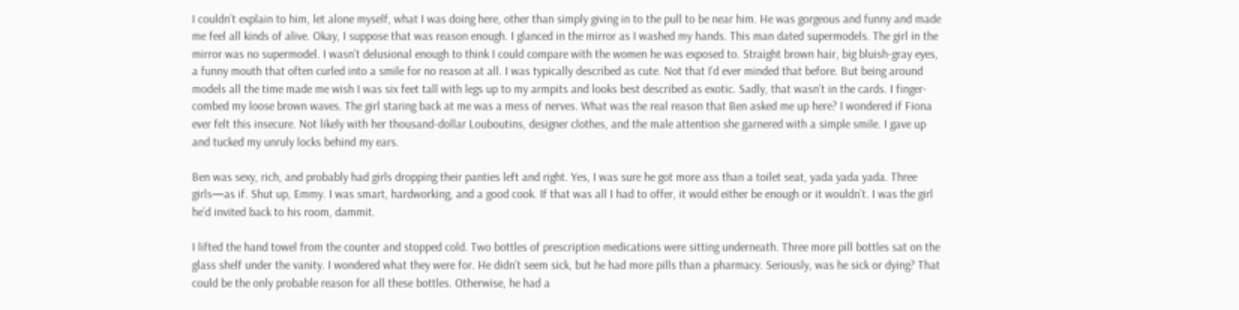I couldn’t explain to him, let alone myself, what I was doing here, other than simply giving in to the pull to be near him. He was gorgeous and funny and made me feel all kinds of alive. Okay, I suppose that was reason enough. I glanced in the mirror as I washed my hands. This man dated supermodels. The girl in the mirror was no supermodel. I wasn’t delusional enough to think I could compare with the women he was exposed to. Straight brown hair, big bluish-gray eyes, a funny mouth that often curled into a smile for no reason at all. I was typically described as cute. Not that I’d ever minded that before. But being around models all the time made me wish I was six feet tall with legs up to my armpits and looks best described as exotic. Sadly, that wasn’t in the cards. I finger-combed my loose brown waves. The girl staring back at me was a mess of nerves. What was the real reason that Ben asked me up here? I wondered if Fiona ever felt this insecure. Not likely with her thousand-dollar Louboutins, designer clothes, and the male attention she garnered with a simple smile. I gave up and tucked my unruly locks behind my ears.

Ben was sexy, rich, and probably had girls dropping their panties left and right. Yes, I was sure he got more ass than a toilet seat, yada yada yada. Three girls—as if. Shut up, Emmy. I was smart, hardworking, and a good cook. If that was all I had to offer, it would either be enough or it wouldn’t. I was the girl he’d invited back to his room, dammit.

I lifted the hand towel from the counter and stopped cold. Two bottles of prescription medications were sitting underneath. Three more pill bottles sat on the glass shelf under the vanity. I wondered what they were for. He didn’t seem sick, but he had more pills than a pharmacy. Seriously, was he sick or dying? That could be the only probable reason for all these bottles. Otherwise, he had a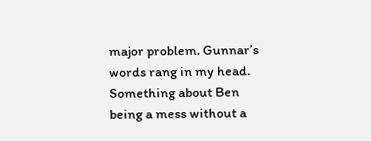major problem. Gunnar’s words rang in my head. Something about Ben being a mess without a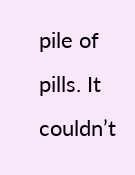pile of pills. It couldn’t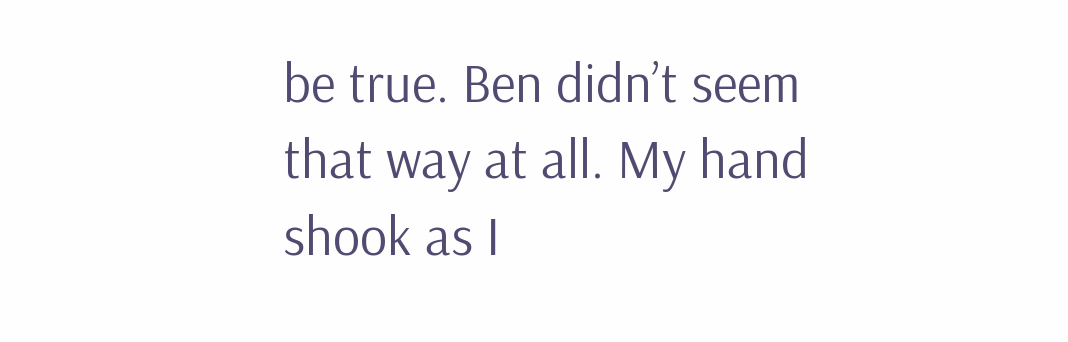be true. Ben didn’t seem that way at all. My hand shook as I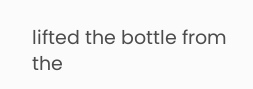lifted the bottle from the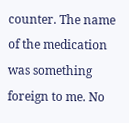counter. The name of the medication was something foreign to me. No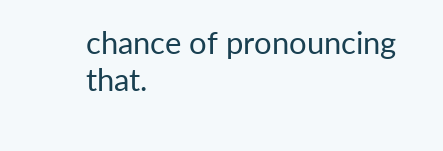chance of pronouncing that.